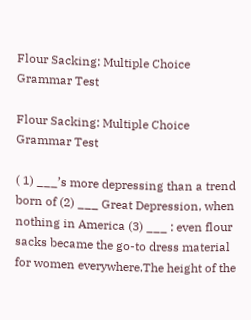Flour Sacking: Multiple Choice Grammar Test

Flour Sacking: Multiple Choice Grammar Test

( 1) ___’s more depressing than a trend born of (2) ___ Great Depression, when nothing in America (3) ___ : even flour sacks became the go-to dress material for women everywhere.The height of the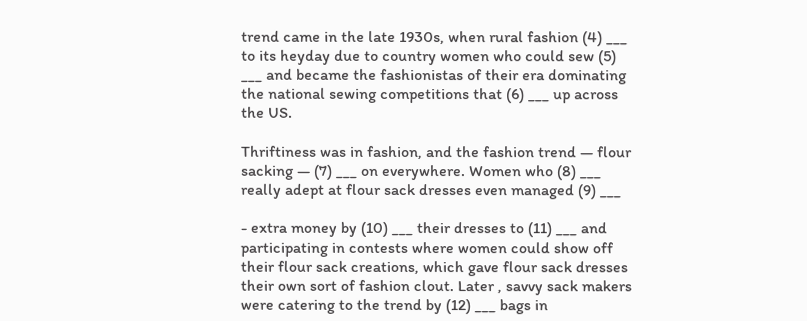trend came in the late 1930s, when rural fashion (4) ___ to its heyday due to country women who could sew (5) ___ and became the fashionistas of their era dominating the national sewing competitions that (6) ___ up across the US.

Thriftiness was in fashion, and the fashion trend — flour sacking — (7) ___ on everywhere. Women who (8) ___ really adept at flour sack dresses even managed (9) ___

- extra money by (10) ___ their dresses to (11) ___ and participating in contests where women could show off their flour sack creations, which gave flour sack dresses their own sort of fashion clout. Later , savvy sack makers were catering to the trend by (12) ___ bags in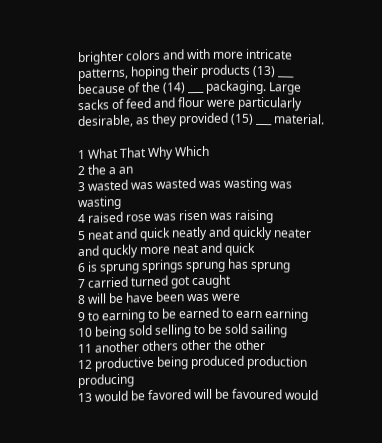brighter colors and with more intricate patterns, hoping their products (13) ___ because of the (14) ___ packaging. Large sacks of feed and flour were particularly desirable, as they provided (15) ___ material.

1 What That Why Which
2 the a an
3 wasted was wasted was wasting was wasting
4 raised rose was risen was raising
5 neat and quick neatly and quickly neater and quckly more neat and quick
6 is sprung springs sprung has sprung
7 carried turned got caught
8 will be have been was were
9 to earning to be earned to earn earning
10 being sold selling to be sold sailing
11 another others other the other
12 productive being produced production producing
13 would be favored will be favoured would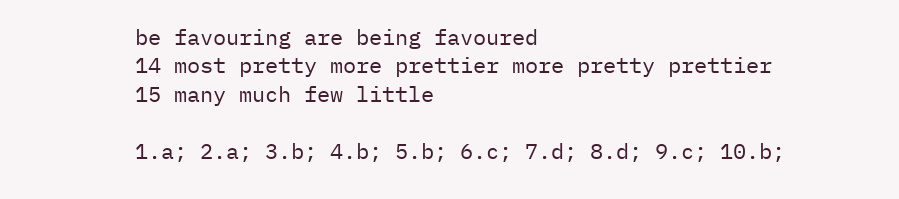be favouring are being favoured
14 most pretty more prettier more pretty prettier
15 many much few little

1.a; 2.a; 3.b; 4.b; 5.b; 6.c; 7.d; 8.d; 9.c; 10.b;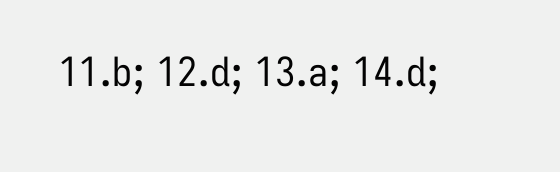11.b; 12.d; 13.a; 14.d;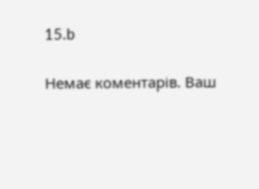15.b

Немає коментарів. Ваш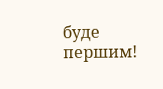буде першим!